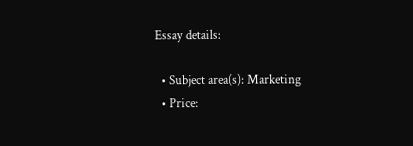Essay details:

  • Subject area(s): Marketing
  • Price: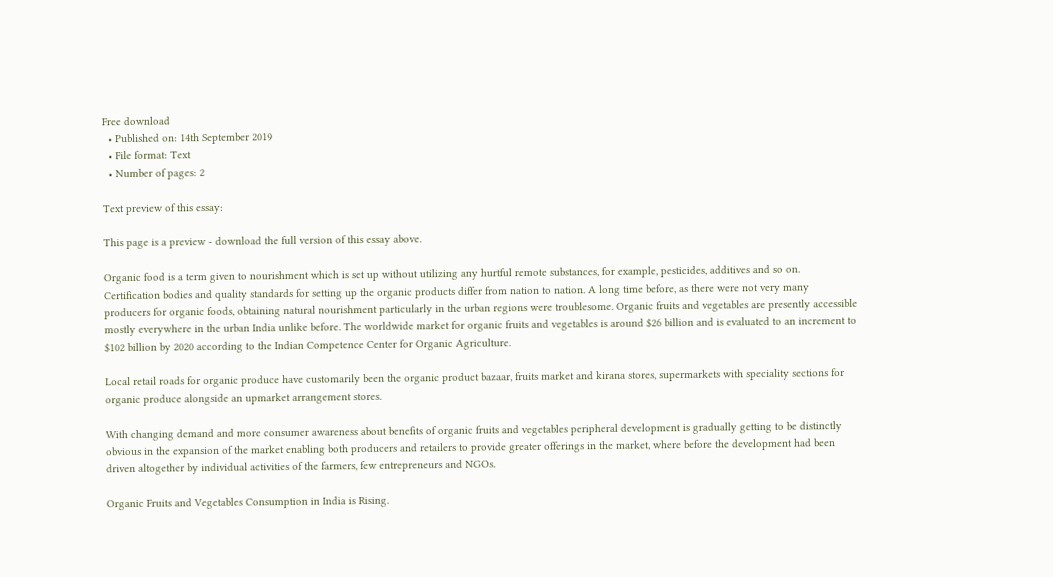Free download
  • Published on: 14th September 2019
  • File format: Text
  • Number of pages: 2

Text preview of this essay:

This page is a preview - download the full version of this essay above.

Organic food is a term given to nourishment which is set up without utilizing any hurtful remote substances, for example, pesticides, additives and so on. Certification bodies and quality standards for setting up the organic products differ from nation to nation. A long time before, as there were not very many producers for organic foods, obtaining natural nourishment particularly in the urban regions were troublesome. Organic fruits and vegetables are presently accessible mostly everywhere in the urban India unlike before. The worldwide market for organic fruits and vegetables is around $26 billion and is evaluated to an increment to $102 billion by 2020 according to the Indian Competence Center for Organic Agriculture.

Local retail roads for organic produce have customarily been the organic product bazaar, fruits market and kirana stores, supermarkets with speciality sections for organic produce alongside an upmarket arrangement stores.

With changing demand and more consumer awareness about benefits of organic fruits and vegetables peripheral development is gradually getting to be distinctly obvious in the expansion of the market enabling both producers and retailers to provide greater offerings in the market, where before the development had been driven altogether by individual activities of the farmers, few entrepreneurs and NGOs.

Organic Fruits and Vegetables Consumption in India is Rising.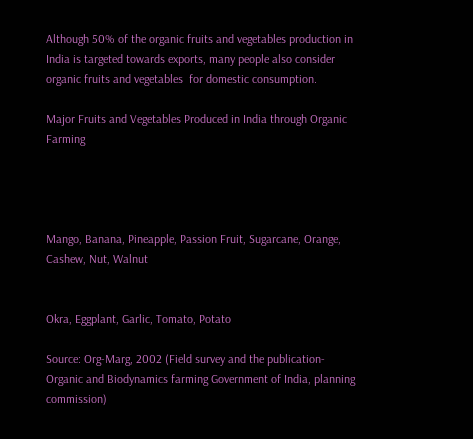Although 50% of the organic fruits and vegetables production in India is targeted towards exports, many people also consider organic fruits and vegetables  for domestic consumption.

Major Fruits and Vegetables Produced in India through Organic Farming




Mango, Banana, Pineapple, Passion Fruit, Sugarcane, Orange, Cashew, Nut, Walnut


Okra, Eggplant, Garlic, Tomato, Potato

Source: Org-Marg, 2002 (Field survey and the publication- Organic and Biodynamics farming Government of India, planning commission)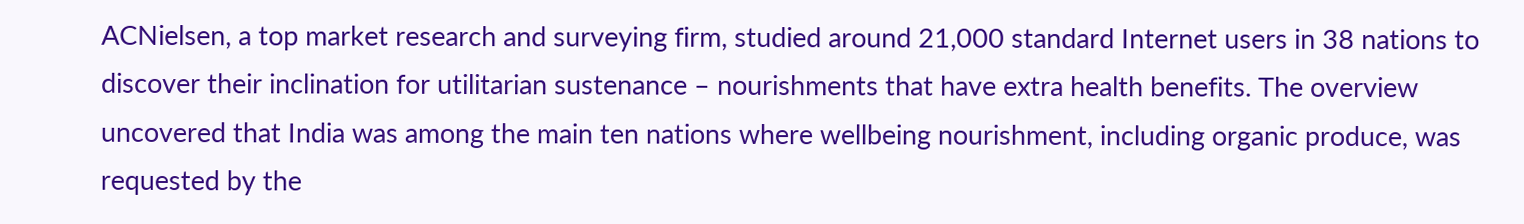ACNielsen, a top market research and surveying firm, studied around 21,000 standard Internet users in 38 nations to discover their inclination for utilitarian sustenance – nourishments that have extra health benefits. The overview uncovered that India was among the main ten nations where wellbeing nourishment, including organic produce, was requested by the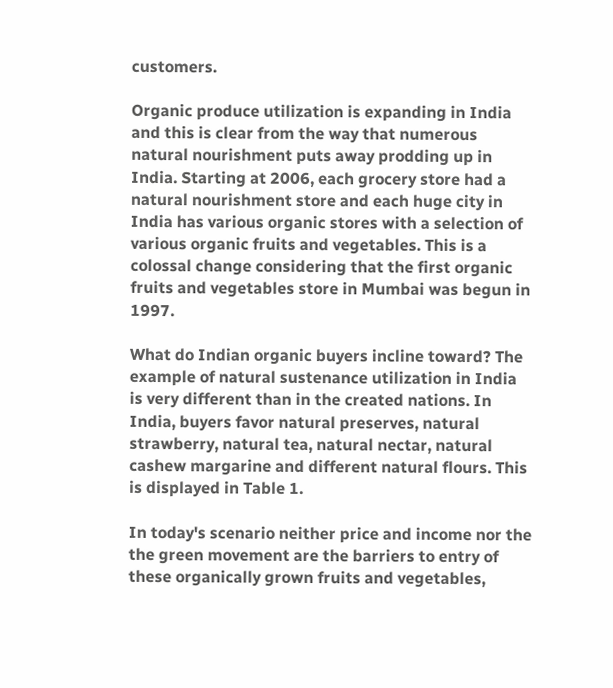customers.

Organic produce utilization is expanding in India and this is clear from the way that numerous natural nourishment puts away prodding up in India. Starting at 2006, each grocery store had a natural nourishment store and each huge city in India has various organic stores with a selection of various organic fruits and vegetables. This is a colossal change considering that the first organic fruits and vegetables store in Mumbai was begun in 1997.

What do Indian organic buyers incline toward? The example of natural sustenance utilization in India is very different than in the created nations. In India, buyers favor natural preserves, natural strawberry, natural tea, natural nectar, natural cashew margarine and different natural flours. This is displayed in Table 1.

In today's scenario neither price and income nor the the green movement are the barriers to entry of these organically grown fruits and vegetables,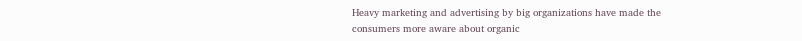Heavy marketing and advertising by big organizations have made the consumers more aware about organic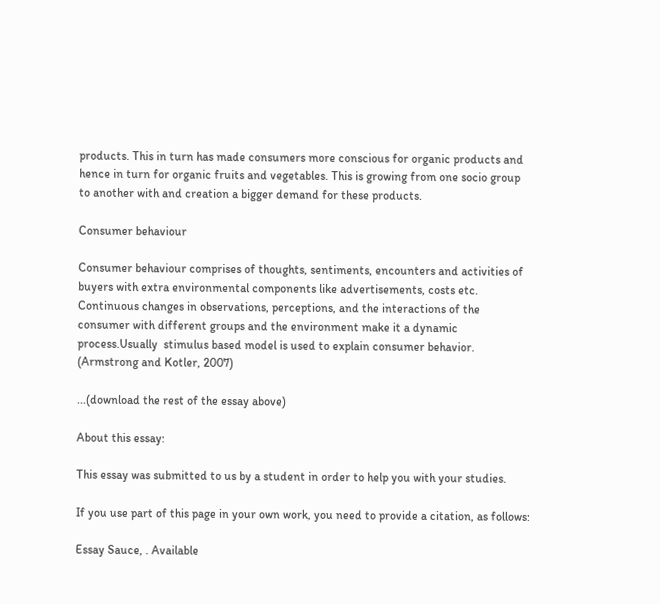products. This in turn has made consumers more conscious for organic products and hence in turn for organic fruits and vegetables. This is growing from one socio group to another with and creation a bigger demand for these products.

Consumer behaviour

Consumer behaviour comprises of thoughts, sentiments, encounters and activities of buyers with extra environmental components like advertisements, costs etc. Continuous changes in observations, perceptions, and the interactions of the consumer with different groups and the environment make it a dynamic process.Usually  stimulus based model is used to explain consumer behavior. (Armstrong and Kotler, 2007)

...(download the rest of the essay above)

About this essay:

This essay was submitted to us by a student in order to help you with your studies.

If you use part of this page in your own work, you need to provide a citation, as follows:

Essay Sauce, . Available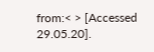from:< > [Accessed 29.05.20].